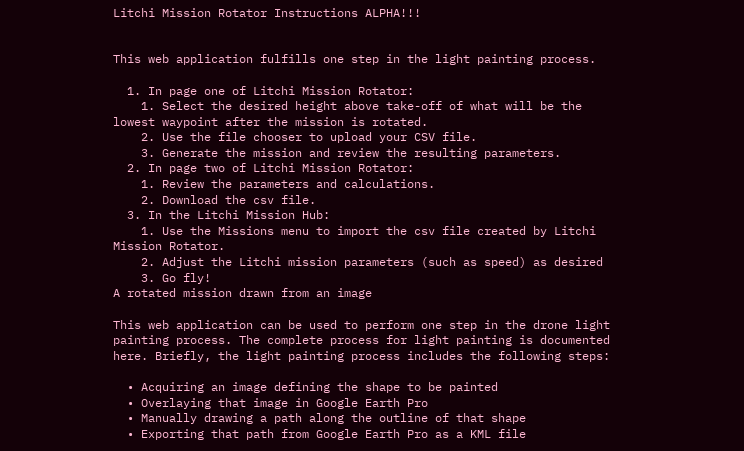Litchi Mission Rotator Instructions ALPHA!!!


This web application fulfills one step in the light painting process.

  1. In page one of Litchi Mission Rotator:
    1. Select the desired height above take-off of what will be the lowest waypoint after the mission is rotated.
    2. Use the file chooser to upload your CSV file.
    3. Generate the mission and review the resulting parameters.
  2. In page two of Litchi Mission Rotator:
    1. Review the parameters and calculations.
    2. Download the csv file.
  3. In the Litchi Mission Hub:
    1. Use the Missions menu to import the csv file created by Litchi Mission Rotator.
    2. Adjust the Litchi mission parameters (such as speed) as desired
    3. Go fly!
A rotated mission drawn from an image

This web application can be used to perform one step in the drone light painting process. The complete process for light painting is documented here. Briefly, the light painting process includes the following steps:

  • Acquiring an image defining the shape to be painted
  • Overlaying that image in Google Earth Pro
  • Manually drawing a path along the outline of that shape
  • Exporting that path from Google Earth Pro as a KML file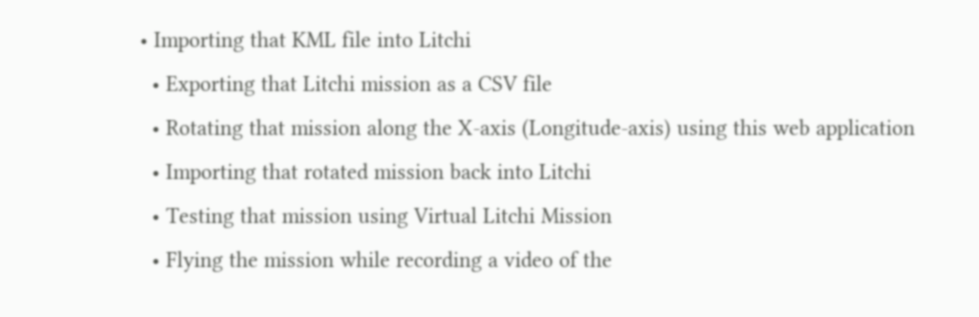• Importing that KML file into Litchi
  • Exporting that Litchi mission as a CSV file
  • Rotating that mission along the X-axis (Longitude-axis) using this web application
  • Importing that rotated mission back into Litchi
  • Testing that mission using Virtual Litchi Mission
  • Flying the mission while recording a video of the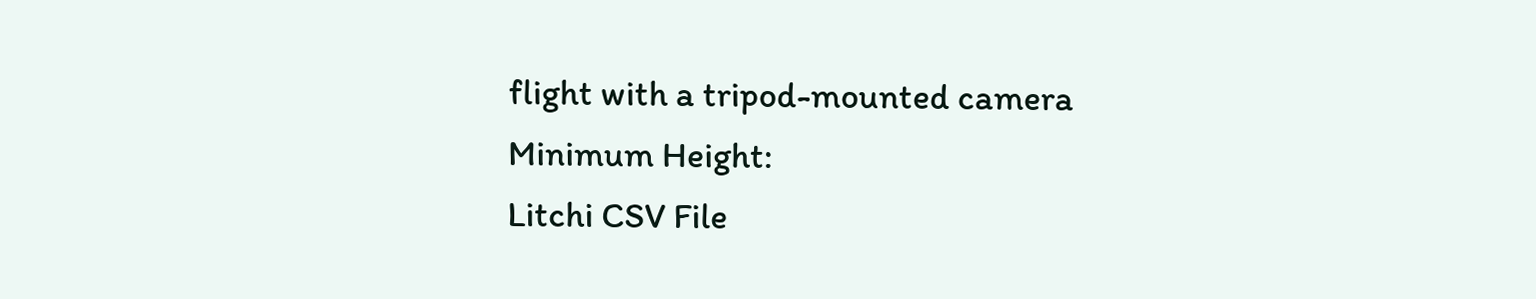flight with a tripod-mounted camera
Minimum Height:
Litchi CSV File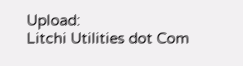Upload:
Litchi Utilities dot Com